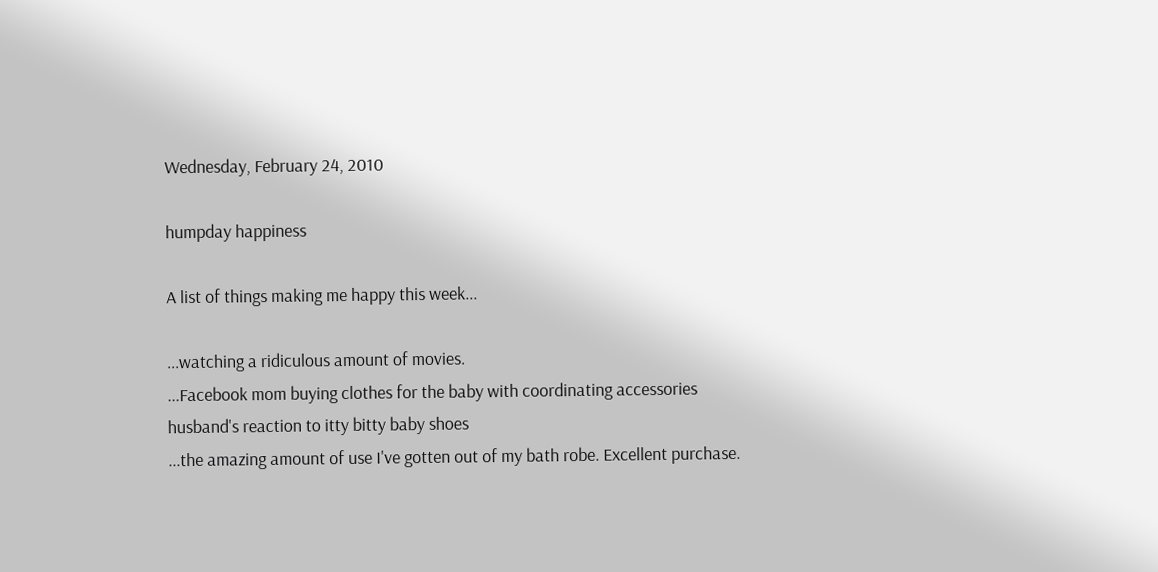Wednesday, February 24, 2010

humpday happiness

A list of things making me happy this week...

...watching a ridiculous amount of movies.
...Facebook mom buying clothes for the baby with coordinating accessories husband's reaction to itty bitty baby shoes
...the amazing amount of use I've gotten out of my bath robe. Excellent purchase.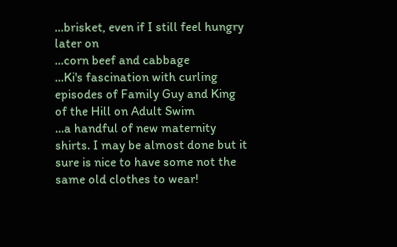...brisket, even if I still feel hungry later on
...corn beef and cabbage
...Ki's fascination with curling episodes of Family Guy and King of the Hill on Adult Swim
...a handful of new maternity shirts. I may be almost done but it sure is nice to have some not the same old clothes to wear!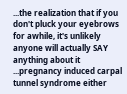...the realization that if you don't pluck your eyebrows for awhile, it's unlikely anyone will actually SAY anything about it
...pregnancy induced carpal tunnel syndrome either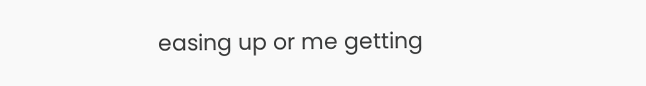easing up or me getting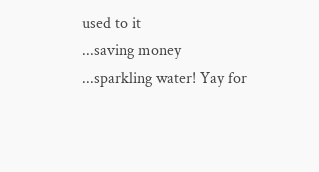used to it
...saving money
...sparkling water! Yay for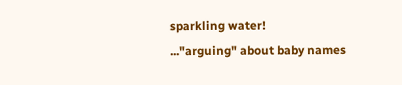sparkling water!
..."arguing" about baby names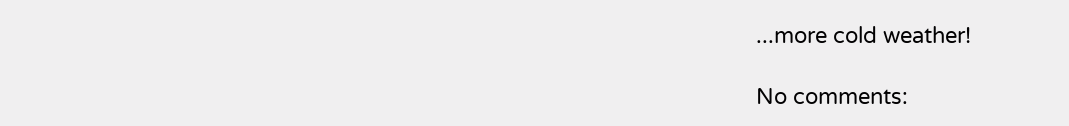...more cold weather!

No comments: